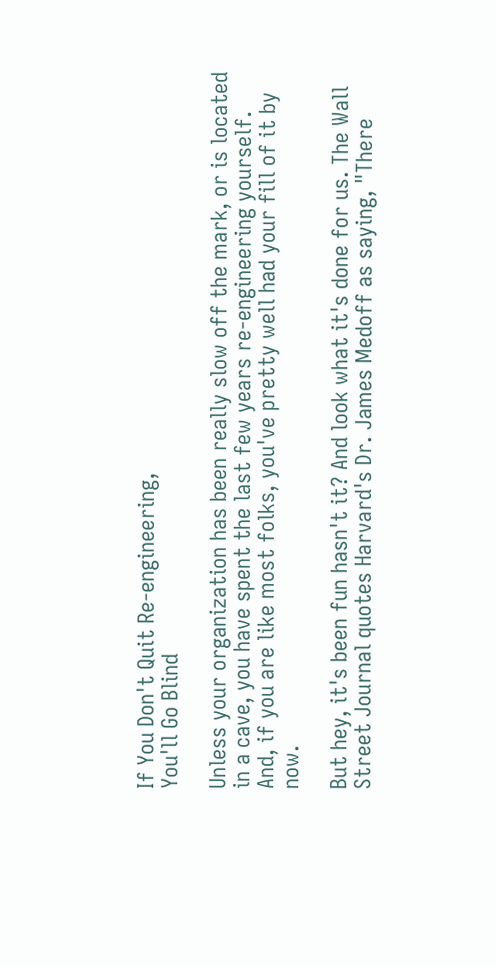If You Don't Quit Re-engineering,
You'll Go Blind

Unless your organization has been really slow off the mark, or is located in a cave, you have spent the last few years re-engineering yourself. And, if you are like most folks, you've pretty well had your fill of it by now.

But hey, it's been fun hasn't it? And look what it's done for us. The Wall Street Journal quotes Harvard's Dr. James Medoff as saying, "There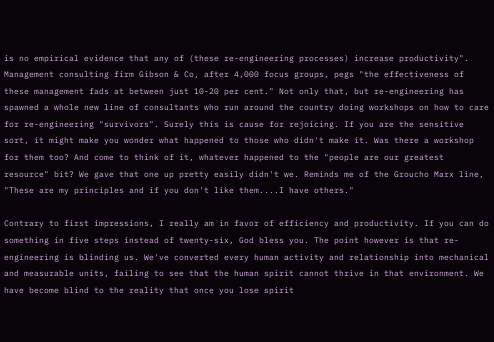is no empirical evidence that any of (these re-engineering processes) increase productivity". Management consulting firm Gibson & Co, after 4,000 focus groups, pegs "the effectiveness of these management fads at between just 10-20 per cent." Not only that, but re-engineering has spawned a whole new line of consultants who run around the country doing workshops on how to care for re-engineering "survivors". Surely this is cause for rejoicing. If you are the sensitive sort, it might make you wonder what happened to those who didn't make it. Was there a workshop for them too? And come to think of it, whatever happened to the "people are our greatest resource" bit? We gave that one up pretty easily didn't we. Reminds me of the Groucho Marx line, "These are my principles and if you don't like them....I have others."

Contrary to first impressions, I really am in favor of efficiency and productivity. If you can do something in five steps instead of twenty-six, God bless you. The point however is that re-engineering is blinding us. We've converted every human activity and relationship into mechanical and measurable units, failing to see that the human spirit cannot thrive in that environment. We have become blind to the reality that once you lose spirit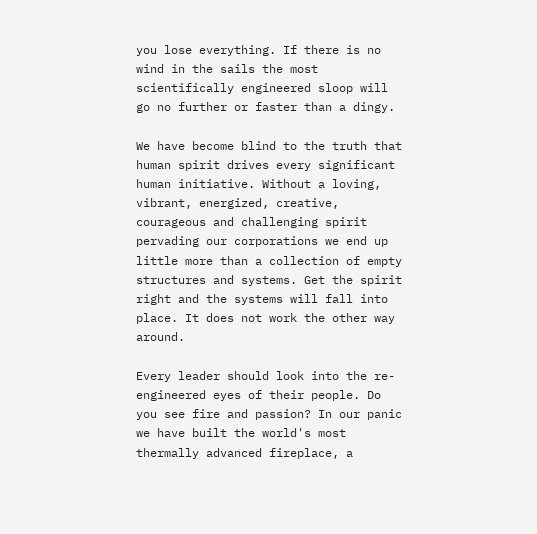you lose everything. If there is no wind in the sails the most scientifically engineered sloop will go no further or faster than a dingy.

We have become blind to the truth that human spirit drives every significant human initiative. Without a loving, vibrant, energized, creative, courageous and challenging spirit pervading our corporations we end up little more than a collection of empty structures and systems. Get the spirit right and the systems will fall into place. It does not work the other way around.

Every leader should look into the re-engineered eyes of their people. Do you see fire and passion? In our panic we have built the world's most thermally advanced fireplace, a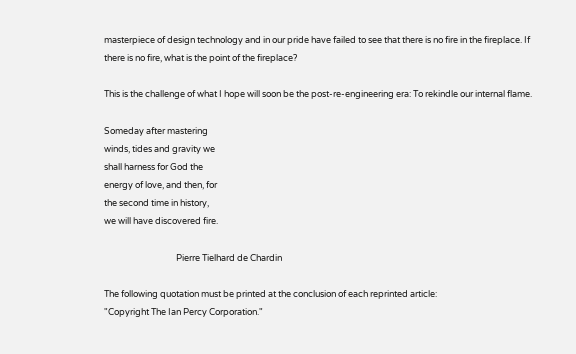masterpiece of design technology and in our pride have failed to see that there is no fire in the fireplace. If there is no fire, what is the point of the fireplace?

This is the challenge of what I hope will soon be the post-re-engineering era: To rekindle our internal flame.

Someday after mastering
winds, tides and gravity we
shall harness for God the
energy of love, and then, for
the second time in history,
we will have discovered fire.

                                    Pierre Tielhard de Chardin

The following quotation must be printed at the conclusion of each reprinted article:
"Copyright The Ian Percy Corporation."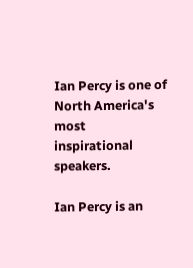Ian Percy is one of North America's most inspirational speakers.

Ian Percy is an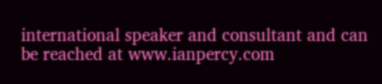international speaker and consultant and can be reached at www.ianpercy.com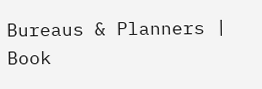Bureaus & Planners | Book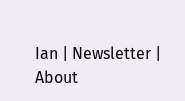Ian | Newsletter | About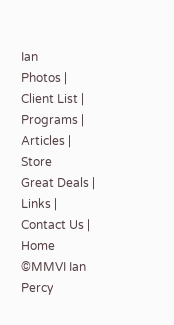Ian
Photos | Client List | Programs | Articles | Store
Great Deals | Links | Contact Us | Home
©MMVI Ian Percy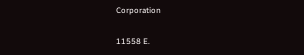Corporation

11558 E.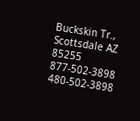Buckskin Tr., Scottsdale AZ 85255
877-502-3898 480-502-3898